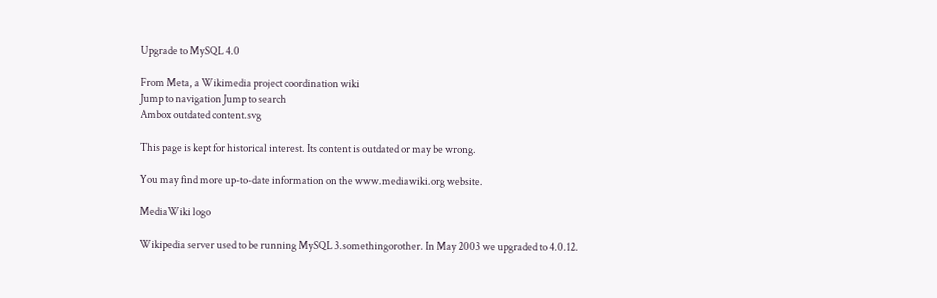Upgrade to MySQL 4.0

From Meta, a Wikimedia project coordination wiki
Jump to navigation Jump to search
Ambox outdated content.svg

This page is kept for historical interest. Its content is outdated or may be wrong.

You may find more up-to-date information on the www.mediawiki.org website.

MediaWiki logo

Wikipedia server used to be running MySQL 3.somethingorother. In May 2003 we upgraded to 4.0.12.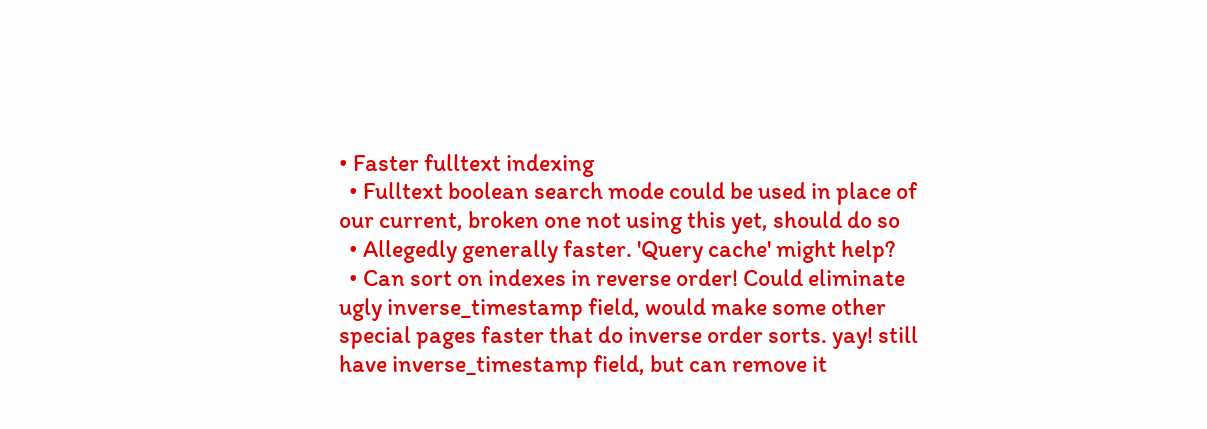• Faster fulltext indexing
  • Fulltext boolean search mode could be used in place of our current, broken one not using this yet, should do so
  • Allegedly generally faster. 'Query cache' might help?
  • Can sort on indexes in reverse order! Could eliminate ugly inverse_timestamp field, would make some other special pages faster that do inverse order sorts. yay! still have inverse_timestamp field, but can remove it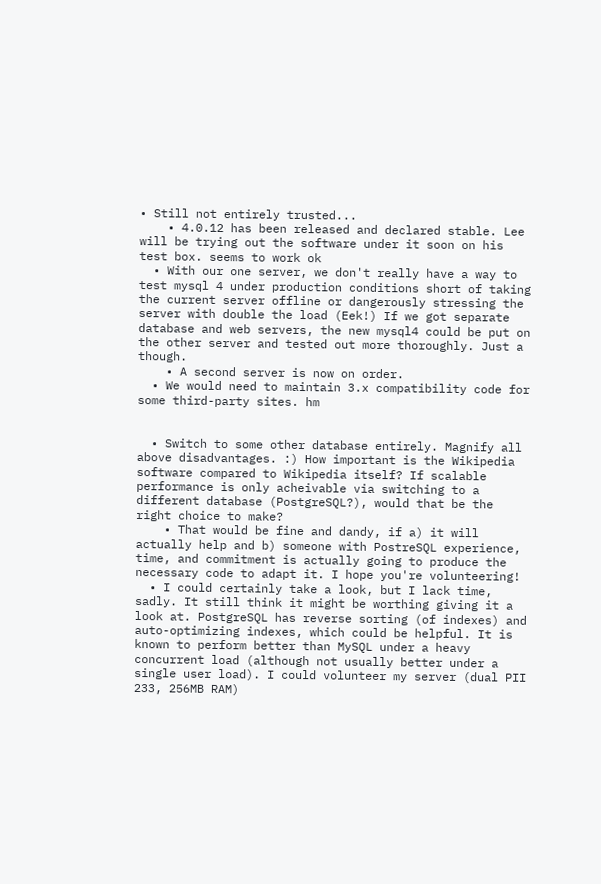• Still not entirely trusted...
    • 4.0.12 has been released and declared stable. Lee will be trying out the software under it soon on his test box. seems to work ok
  • With our one server, we don't really have a way to test mysql 4 under production conditions short of taking the current server offline or dangerously stressing the server with double the load (Eek!) If we got separate database and web servers, the new mysql4 could be put on the other server and tested out more thoroughly. Just a though.
    • A second server is now on order.
  • We would need to maintain 3.x compatibility code for some third-party sites. hm


  • Switch to some other database entirely. Magnify all above disadvantages. :) How important is the Wikipedia software compared to Wikipedia itself? If scalable performance is only acheivable via switching to a different database (PostgreSQL?), would that be the right choice to make?
    • That would be fine and dandy, if a) it will actually help and b) someone with PostreSQL experience, time, and commitment is actually going to produce the necessary code to adapt it. I hope you're volunteering!
  • I could certainly take a look, but I lack time, sadly. It still think it might be worthing giving it a look at. PostgreSQL has reverse sorting (of indexes) and auto-optimizing indexes, which could be helpful. It is known to perform better than MySQL under a heavy concurrent load (although not usually better under a single user load). I could volunteer my server (dual PII 233, 256MB RAM)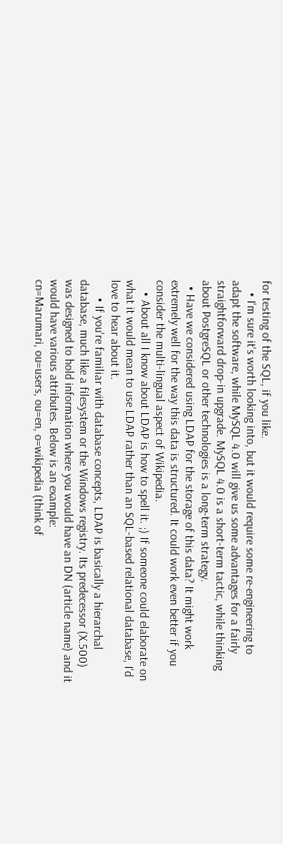for testing of the SQL, if you like.
    • I'm sure it's worth looking into, but it would require some re-engineering to adapt the software, while MySQL 4.0 will give us some advantages for a fairly straightforward drop-in upgrade. MySQL 4.0 is a short-term tactic, while thinking about PostgreSQL or other technologies is a long-term strategy.
  • Have we considered using LDAP for the storage of this data? It might work extremely well for the way this data is structured. It could work even better if you consider the multi-lingual aspect of Wikipedia.
    • About all I know about LDAP is how to spell it. ;) If someone could elaborate on what it would mean to use LDAP rather than an SQL-based relational database, I'd love to hear about it.
      • If you're familiar with database concepts, LDAP is basically a hierarchal database, much like a filesystem or the Windows registry. Its predecessor (X.500) was designed to hold information where you would have an DN (article name) and it would have various attributes. Below is an example:
cn=Marumari, ou=users, ou=en, o=wikipedia (think of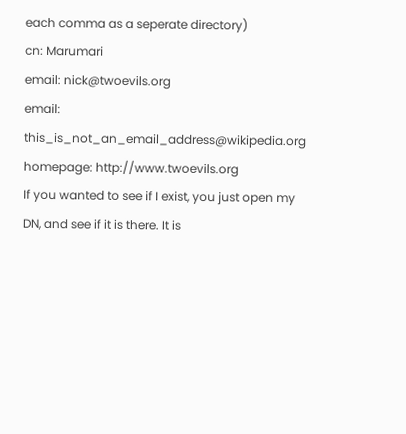each comma as a seperate directory)
cn: Marumari
email: nick@twoevils.org
email: this_is_not_an_email_address@wikipedia.org
homepage: http://www.twoevils.org
If you wanted to see if I exist, you just open my DN, and see if it is there. It is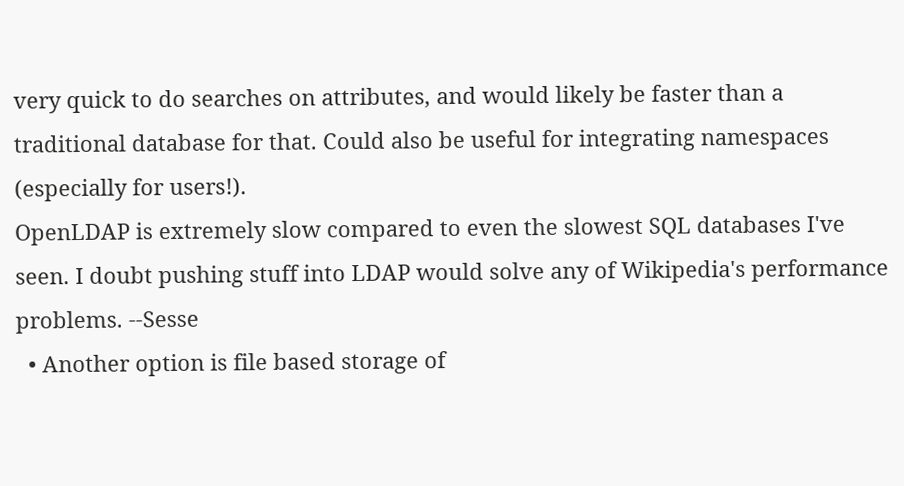very quick to do searches on attributes, and would likely be faster than a traditional database for that. Could also be useful for integrating namespaces (especially for users!).
OpenLDAP is extremely slow compared to even the slowest SQL databases I've seen. I doubt pushing stuff into LDAP would solve any of Wikipedia's performance problems. --Sesse
  • Another option is file based storage of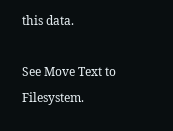this data.

See Move Text to Filesystem.